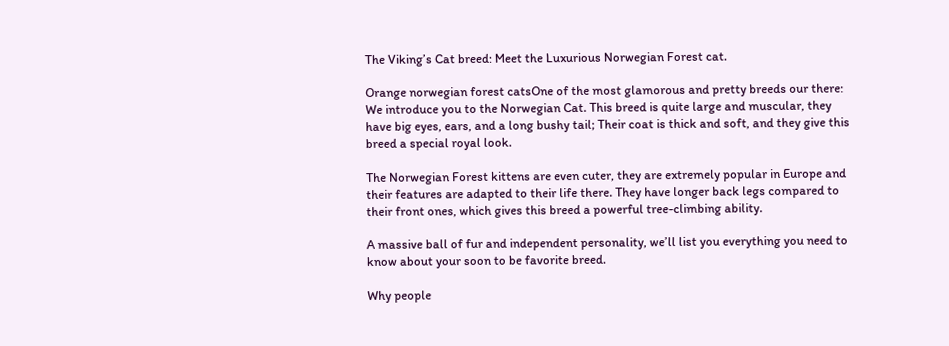The Viking’s Cat breed: Meet the Luxurious Norwegian Forest cat.

Orange norwegian forest catsOne of the most glamorous and pretty breeds our there: We introduce you to the Norwegian Cat. This breed is quite large and muscular, they have big eyes, ears, and a long bushy tail; Their coat is thick and soft, and they give this breed a special royal look.

The Norwegian Forest kittens are even cuter, they are extremely popular in Europe and their features are adapted to their life there. They have longer back legs compared to their front ones, which gives this breed a powerful tree-climbing ability.

A massive ball of fur and independent personality, we’ll list you everything you need to know about your soon to be favorite breed.

Why people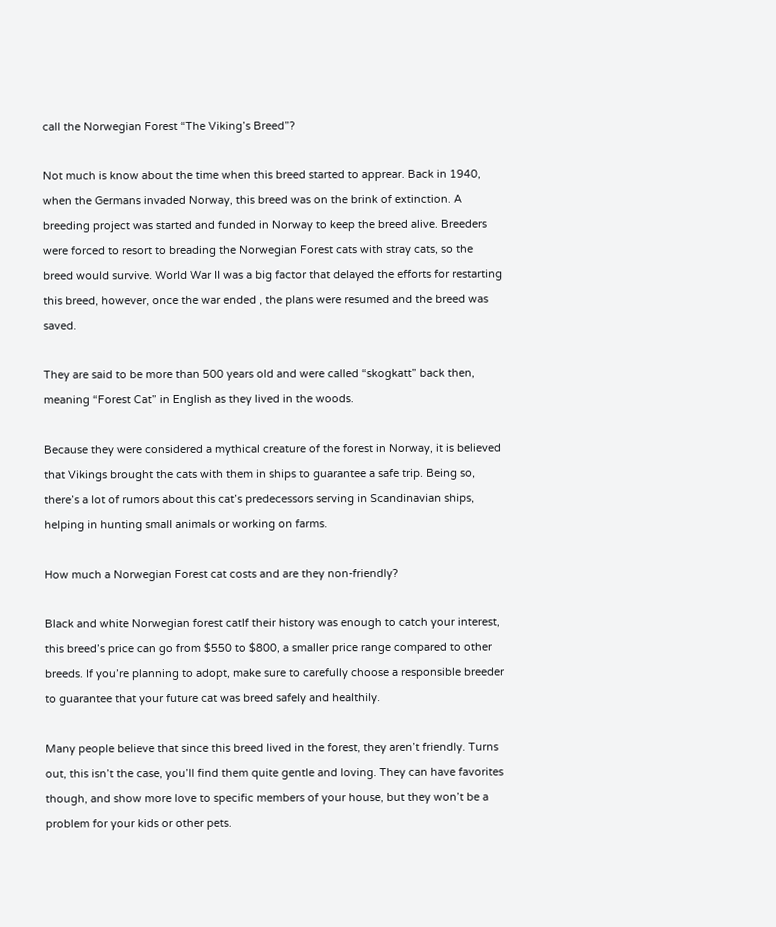call the Norwegian Forest “The Viking’s Breed”?

Not much is know about the time when this breed started to apprear. Back in 1940, when the Germans invaded Norway, this breed was on the brink of extinction. A breeding project was started and funded in Norway to keep the breed alive. Breeders were forced to resort to breading the Norwegian Forest cats with stray cats, so the breed would survive. World War II was a big factor that delayed the efforts for restarting this breed, however, once the war ended , the plans were resumed and the breed was saved.

They are said to be more than 500 years old and were called “skogkatt” back then, meaning “Forest Cat” in English as they lived in the woods.

Because they were considered a mythical creature of the forest in Norway, it is believed that Vikings brought the cats with them in ships to guarantee a safe trip. Being so, there’s a lot of rumors about this cat’s predecessors serving in Scandinavian ships, helping in hunting small animals or working on farms.

How much a Norwegian Forest cat costs and are they non-friendly?

Black and white Norwegian forest catIf their history was enough to catch your interest, this breed’s price can go from $550 to $800, a smaller price range compared to other breeds. If you’re planning to adopt, make sure to carefully choose a responsible breeder to guarantee that your future cat was breed safely and healthily.

Many people believe that since this breed lived in the forest, they aren’t friendly. Turns out, this isn’t the case, you’ll find them quite gentle and loving. They can have favorites though, and show more love to specific members of your house, but they won’t be a problem for your kids or other pets.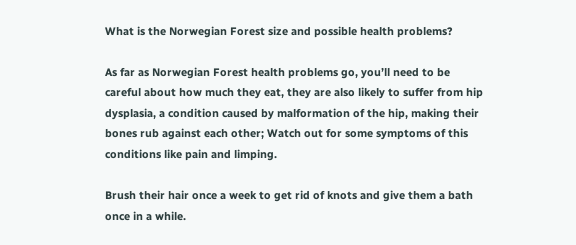What is the Norwegian Forest size and possible health problems?

As far as Norwegian Forest health problems go, you’ll need to be careful about how much they eat, they are also likely to suffer from hip dysplasia, a condition caused by malformation of the hip, making their bones rub against each other; Watch out for some symptoms of this conditions like pain and limping.

Brush their hair once a week to get rid of knots and give them a bath once in a while.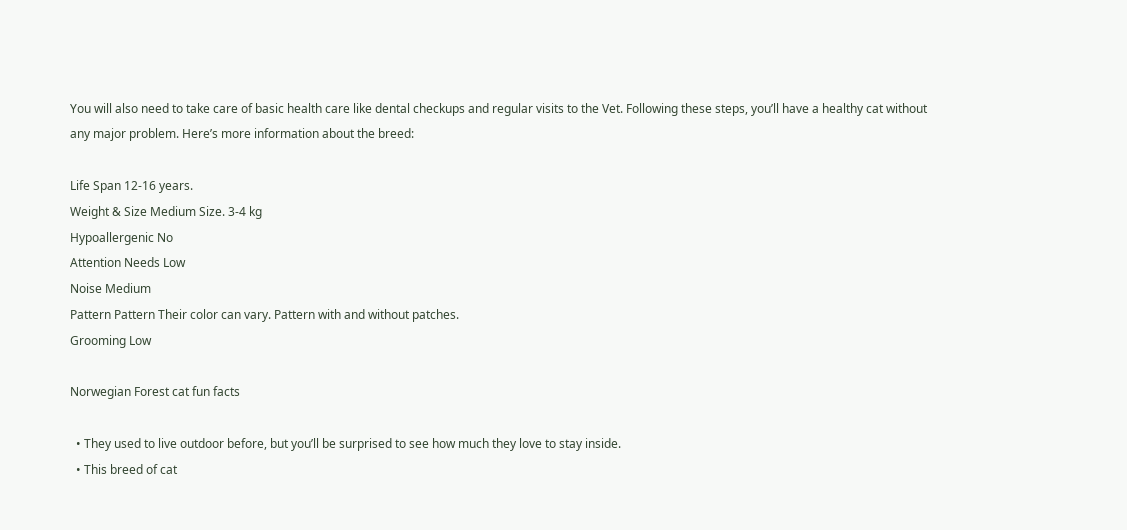You will also need to take care of basic health care like dental checkups and regular visits to the Vet. Following these steps, you’ll have a healthy cat without any major problem. Here’s more information about the breed:

Life Span 12-16 years.
Weight & Size Medium Size. 3-4 kg
Hypoallergenic No
Attention Needs Low
Noise Medium
Pattern Pattern Their color can vary. Pattern with and without patches.
Grooming Low

Norwegian Forest cat fun facts

  • They used to live outdoor before, but you’ll be surprised to see how much they love to stay inside.
  • This breed of cat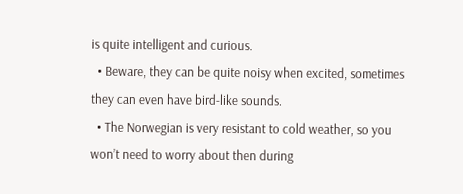is quite intelligent and curious.
  • Beware, they can be quite noisy when excited, sometimes they can even have bird-like sounds.
  • The Norwegian is very resistant to cold weather, so you won’t need to worry about then during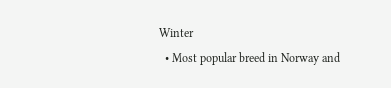Winter
  • Most popular breed in Norway and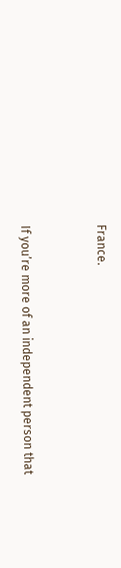France.


If you’re more of an independent person that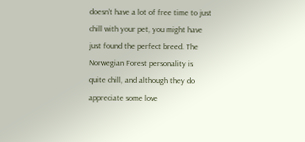doesn’t have a lot of free time to just chill with your pet, you might have just found the perfect breed. The Norwegian Forest personality is quite chill, and although they do appreciate some love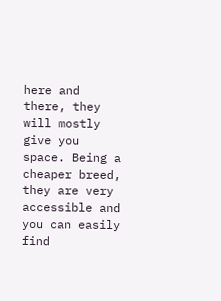here and there, they will mostly give you space. Being a cheaper breed, they are very accessible and you can easily find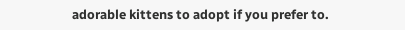adorable kittens to adopt if you prefer to.